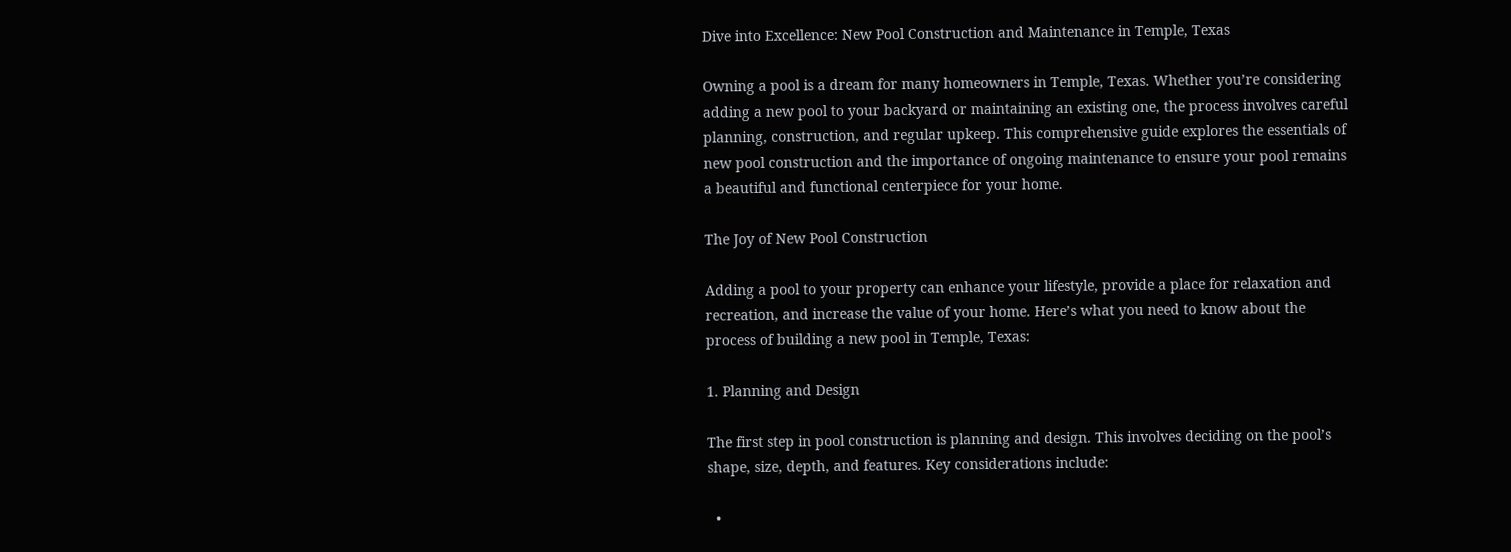Dive into Excellence: New Pool Construction and Maintenance in Temple, Texas

Owning a pool is a dream for many homeowners in Temple, Texas. Whether you’re considering adding a new pool to your backyard or maintaining an existing one, the process involves careful planning, construction, and regular upkeep. This comprehensive guide explores the essentials of new pool construction and the importance of ongoing maintenance to ensure your pool remains a beautiful and functional centerpiece for your home.

The Joy of New Pool Construction

Adding a pool to your property can enhance your lifestyle, provide a place for relaxation and recreation, and increase the value of your home. Here’s what you need to know about the process of building a new pool in Temple, Texas:

1. Planning and Design

The first step in pool construction is planning and design. This involves deciding on the pool’s shape, size, depth, and features. Key considerations include:

  •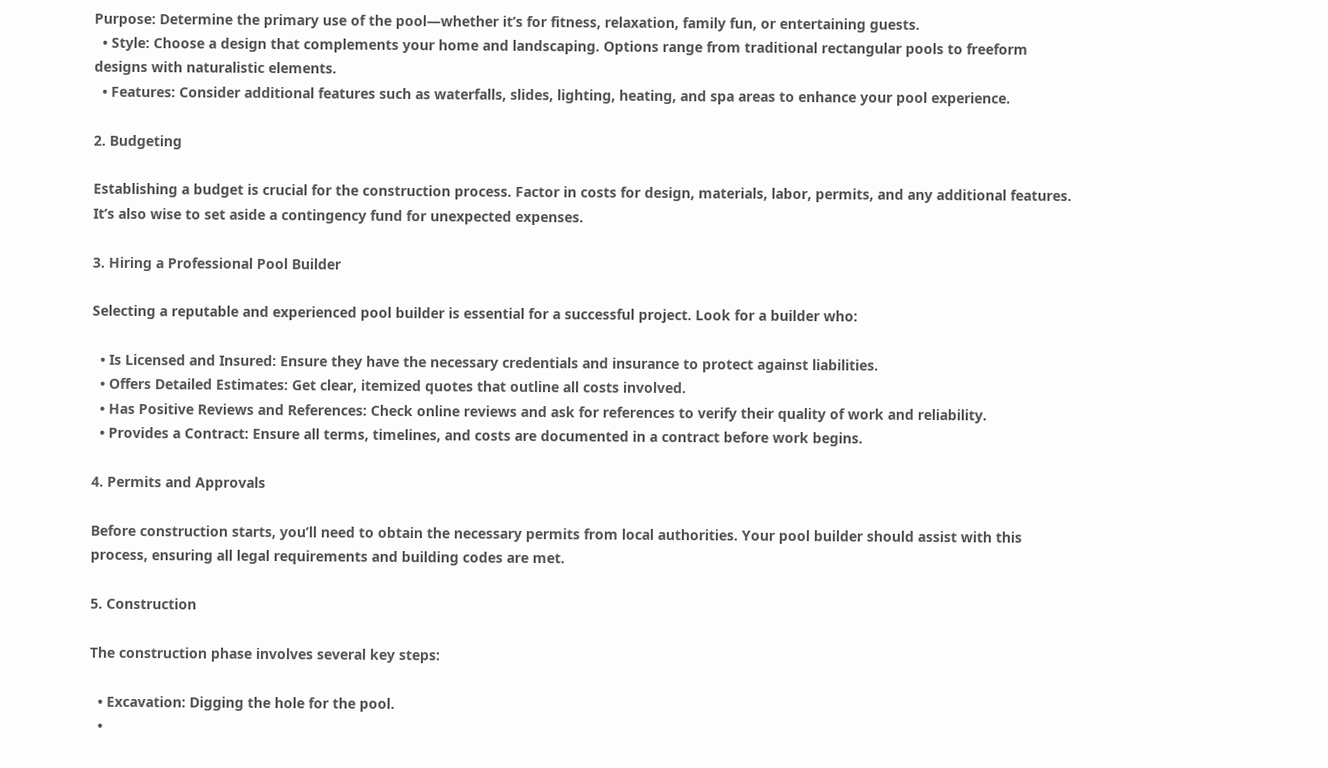Purpose: Determine the primary use of the pool—whether it’s for fitness, relaxation, family fun, or entertaining guests.
  • Style: Choose a design that complements your home and landscaping. Options range from traditional rectangular pools to freeform designs with naturalistic elements.
  • Features: Consider additional features such as waterfalls, slides, lighting, heating, and spa areas to enhance your pool experience.

2. Budgeting

Establishing a budget is crucial for the construction process. Factor in costs for design, materials, labor, permits, and any additional features. It’s also wise to set aside a contingency fund for unexpected expenses.

3. Hiring a Professional Pool Builder

Selecting a reputable and experienced pool builder is essential for a successful project. Look for a builder who:

  • Is Licensed and Insured: Ensure they have the necessary credentials and insurance to protect against liabilities.
  • Offers Detailed Estimates: Get clear, itemized quotes that outline all costs involved.
  • Has Positive Reviews and References: Check online reviews and ask for references to verify their quality of work and reliability.
  • Provides a Contract: Ensure all terms, timelines, and costs are documented in a contract before work begins.

4. Permits and Approvals

Before construction starts, you’ll need to obtain the necessary permits from local authorities. Your pool builder should assist with this process, ensuring all legal requirements and building codes are met.

5. Construction

The construction phase involves several key steps:

  • Excavation: Digging the hole for the pool.
  •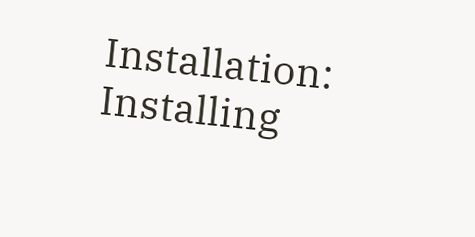Installation: Installing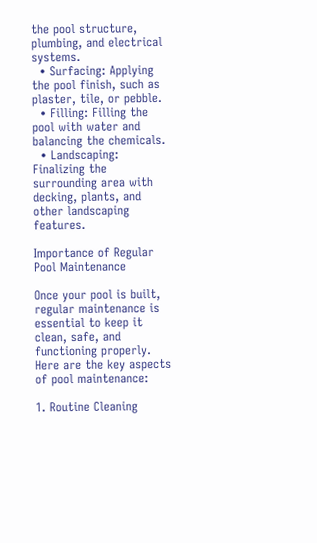the pool structure, plumbing, and electrical systems.
  • Surfacing: Applying the pool finish, such as plaster, tile, or pebble.
  • Filling: Filling the pool with water and balancing the chemicals.
  • Landscaping: Finalizing the surrounding area with decking, plants, and other landscaping features.

Importance of Regular Pool Maintenance

Once your pool is built, regular maintenance is essential to keep it clean, safe, and functioning properly. Here are the key aspects of pool maintenance:

1. Routine Cleaning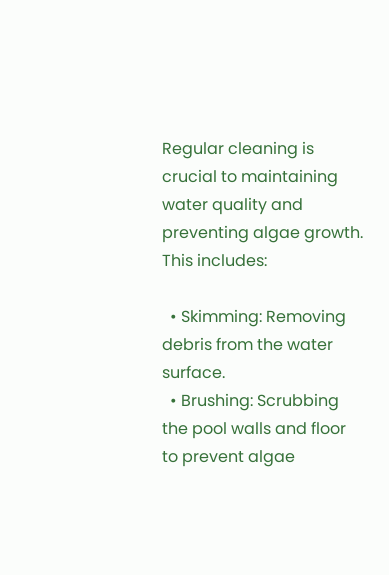Regular cleaning is crucial to maintaining water quality and preventing algae growth. This includes:

  • Skimming: Removing debris from the water surface.
  • Brushing: Scrubbing the pool walls and floor to prevent algae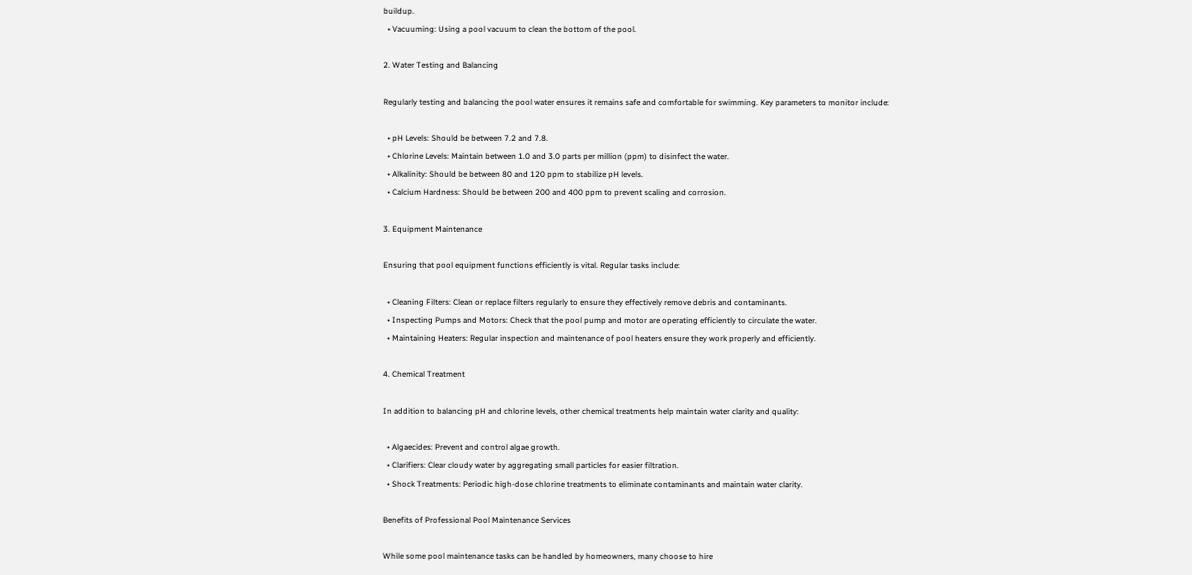buildup.
  • Vacuuming: Using a pool vacuum to clean the bottom of the pool.

2. Water Testing and Balancing

Regularly testing and balancing the pool water ensures it remains safe and comfortable for swimming. Key parameters to monitor include:

  • pH Levels: Should be between 7.2 and 7.8.
  • Chlorine Levels: Maintain between 1.0 and 3.0 parts per million (ppm) to disinfect the water.
  • Alkalinity: Should be between 80 and 120 ppm to stabilize pH levels.
  • Calcium Hardness: Should be between 200 and 400 ppm to prevent scaling and corrosion.

3. Equipment Maintenance

Ensuring that pool equipment functions efficiently is vital. Regular tasks include:

  • Cleaning Filters: Clean or replace filters regularly to ensure they effectively remove debris and contaminants.
  • Inspecting Pumps and Motors: Check that the pool pump and motor are operating efficiently to circulate the water.
  • Maintaining Heaters: Regular inspection and maintenance of pool heaters ensure they work properly and efficiently.

4. Chemical Treatment

In addition to balancing pH and chlorine levels, other chemical treatments help maintain water clarity and quality:

  • Algaecides: Prevent and control algae growth.
  • Clarifiers: Clear cloudy water by aggregating small particles for easier filtration.
  • Shock Treatments: Periodic high-dose chlorine treatments to eliminate contaminants and maintain water clarity.

Benefits of Professional Pool Maintenance Services

While some pool maintenance tasks can be handled by homeowners, many choose to hire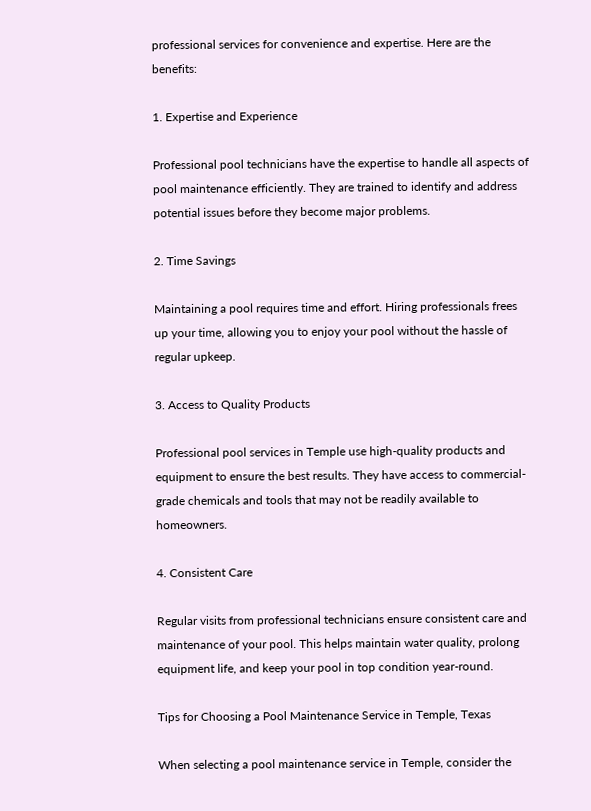professional services for convenience and expertise. Here are the benefits:

1. Expertise and Experience

Professional pool technicians have the expertise to handle all aspects of pool maintenance efficiently. They are trained to identify and address potential issues before they become major problems.

2. Time Savings

Maintaining a pool requires time and effort. Hiring professionals frees up your time, allowing you to enjoy your pool without the hassle of regular upkeep.

3. Access to Quality Products

Professional pool services in Temple use high-quality products and equipment to ensure the best results. They have access to commercial-grade chemicals and tools that may not be readily available to homeowners.

4. Consistent Care

Regular visits from professional technicians ensure consistent care and maintenance of your pool. This helps maintain water quality, prolong equipment life, and keep your pool in top condition year-round.

Tips for Choosing a Pool Maintenance Service in Temple, Texas

When selecting a pool maintenance service in Temple, consider the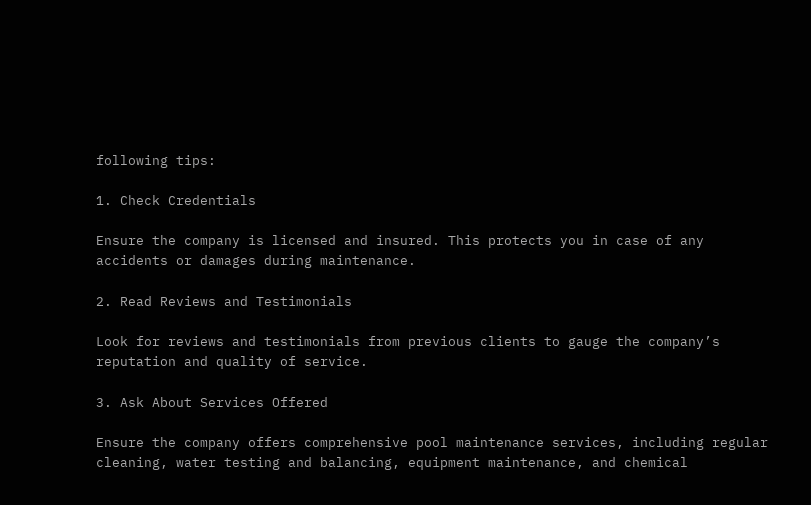following tips:

1. Check Credentials

Ensure the company is licensed and insured. This protects you in case of any accidents or damages during maintenance.

2. Read Reviews and Testimonials

Look for reviews and testimonials from previous clients to gauge the company’s reputation and quality of service.

3. Ask About Services Offered

Ensure the company offers comprehensive pool maintenance services, including regular cleaning, water testing and balancing, equipment maintenance, and chemical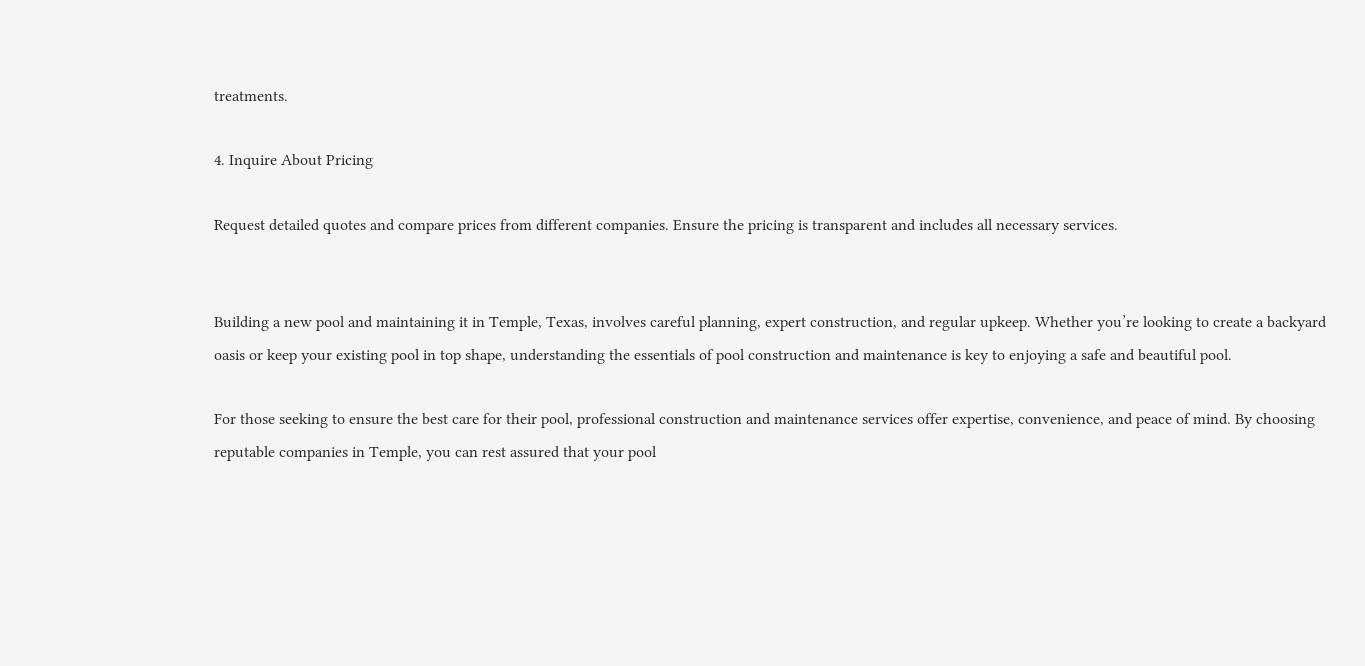treatments.

4. Inquire About Pricing

Request detailed quotes and compare prices from different companies. Ensure the pricing is transparent and includes all necessary services.


Building a new pool and maintaining it in Temple, Texas, involves careful planning, expert construction, and regular upkeep. Whether you’re looking to create a backyard oasis or keep your existing pool in top shape, understanding the essentials of pool construction and maintenance is key to enjoying a safe and beautiful pool.

For those seeking to ensure the best care for their pool, professional construction and maintenance services offer expertise, convenience, and peace of mind. By choosing reputable companies in Temple, you can rest assured that your pool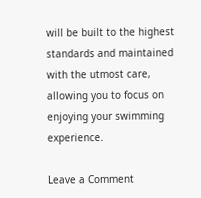will be built to the highest standards and maintained with the utmost care, allowing you to focus on enjoying your swimming experience.

Leave a Comment